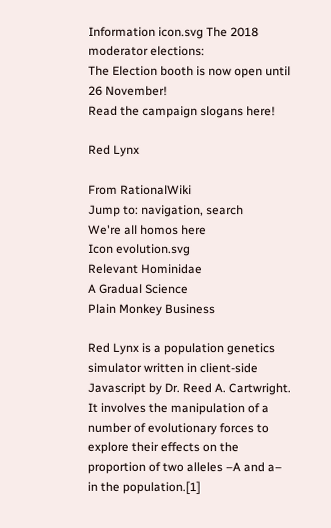Information icon.svg The 2018 moderator elections:
The Election booth is now open until 26 November!
Read the campaign slogans here!

Red Lynx

From RationalWiki
Jump to: navigation, search
We're all homos here
Icon evolution.svg
Relevant Hominidae
A Gradual Science
Plain Monkey Business

Red Lynx is a population genetics simulator written in client-side Javascript by Dr. Reed A. Cartwright. It involves the manipulation of a number of evolutionary forces to explore their effects on the proportion of two alleles –A and a– in the population.[1]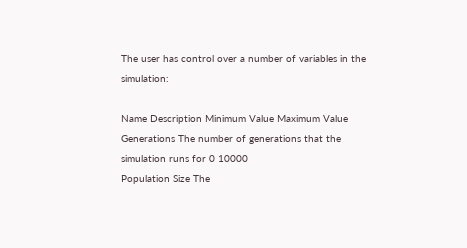The user has control over a number of variables in the simulation:

Name Description Minimum Value Maximum Value
Generations The number of generations that the simulation runs for 0 10000
Population Size The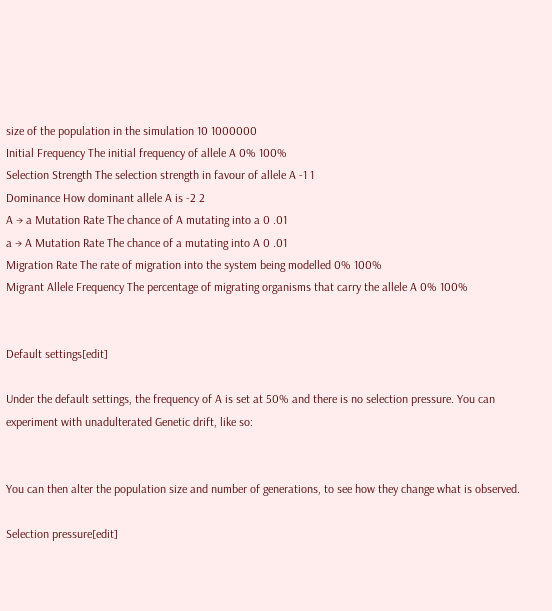size of the population in the simulation 10 1000000
Initial Frequency The initial frequency of allele A 0% 100%
Selection Strength The selection strength in favour of allele A -1 1
Dominance How dominant allele A is -2 2
A → a Mutation Rate The chance of A mutating into a 0 .01
a → A Mutation Rate The chance of a mutating into A 0 .01
Migration Rate The rate of migration into the system being modelled 0% 100%
Migrant Allele Frequency The percentage of migrating organisms that carry the allele A 0% 100%


Default settings[edit]

Under the default settings, the frequency of A is set at 50% and there is no selection pressure. You can experiment with unadulterated Genetic drift, like so:


You can then alter the population size and number of generations, to see how they change what is observed.

Selection pressure[edit]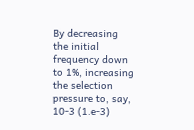By decreasing the initial frequency down to 1%, increasing the selection pressure to, say, 10-3 (1.e-3)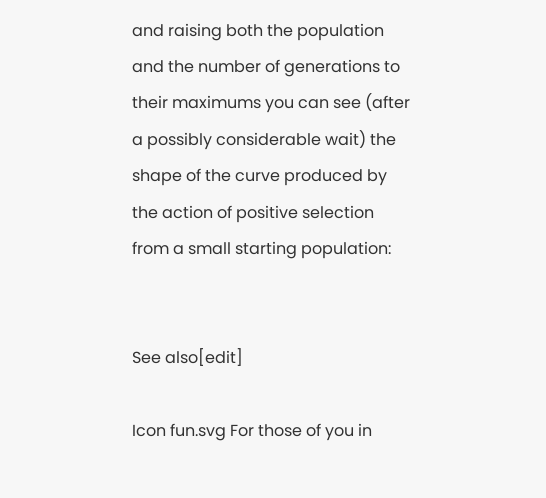and raising both the population and the number of generations to their maximums you can see (after a possibly considerable wait) the shape of the curve produced by the action of positive selection from a small starting population:


See also[edit]

Icon fun.svg For those of you in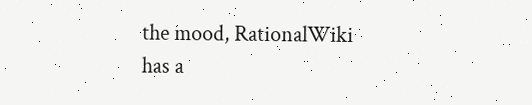the mood, RationalWiki has a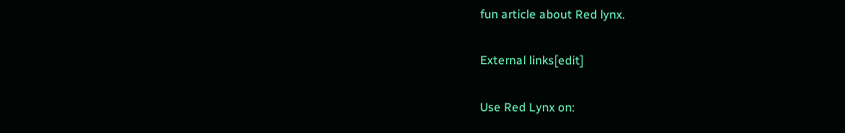fun article about Red lynx.

External links[edit]

Use Red Lynx on: